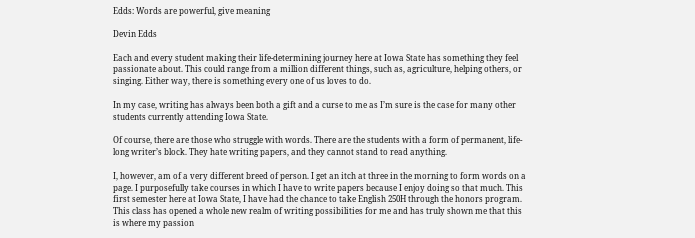Edds: Words are powerful, give meaning

Devin Edds

Each and every student making their life-determining journey here at Iowa State has something they feel passionate about. This could range from a million different things, such as, agriculture, helping others, or singing. Either way, there is something every one of us loves to do.

In my case, writing has always been both a gift and a curse to me as I’m sure is the case for many other students currently attending Iowa State.

Of course, there are those who struggle with words. There are the students with a form of permanent, life-long writer’s block. They hate writing papers, and they cannot stand to read anything.

I, however, am of a very different breed of person. I get an itch at three in the morning to form words on a page. I purposefully take courses in which I have to write papers because I enjoy doing so that much. This first semester here at Iowa State, I have had the chance to take English 250H through the honors program. This class has opened a whole new realm of writing possibilities for me and has truly shown me that this is where my passion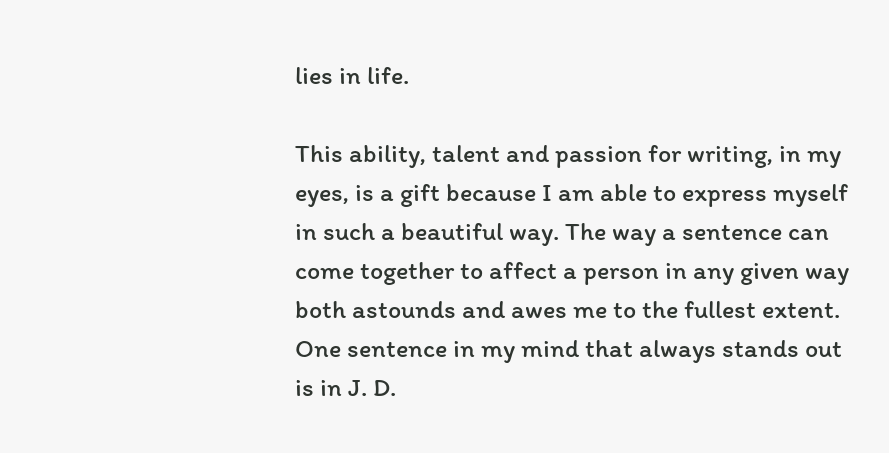lies in life.

This ability, talent and passion for writing, in my eyes, is a gift because I am able to express myself in such a beautiful way. The way a sentence can come together to affect a person in any given way both astounds and awes me to the fullest extent. One sentence in my mind that always stands out is in J. D.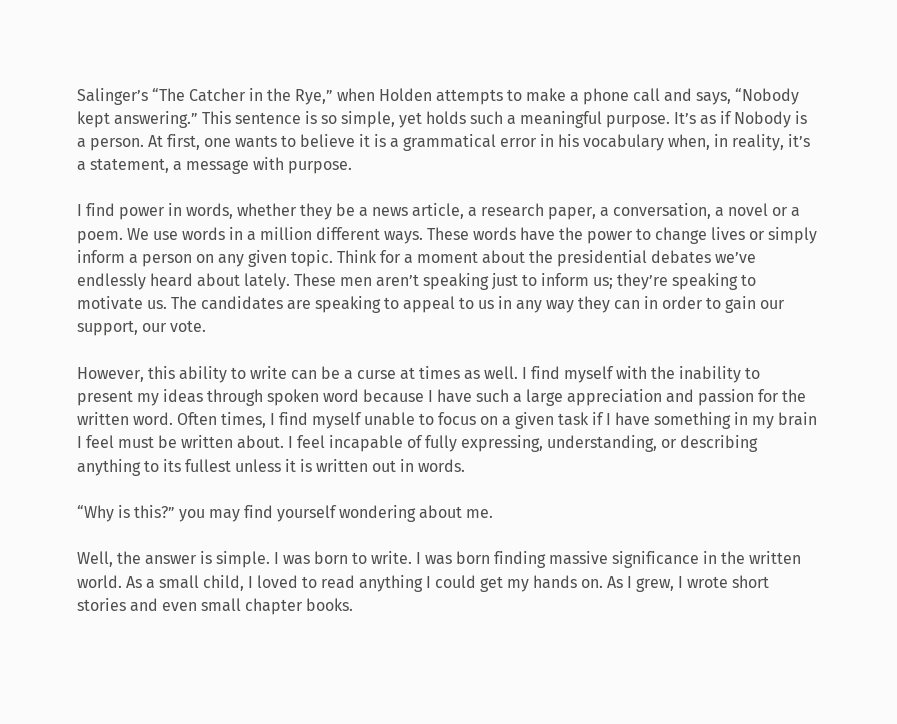Salinger’s “The Catcher in the Rye,” when Holden attempts to make a phone call and says, “Nobody kept answering.” This sentence is so simple, yet holds such a meaningful purpose. It’s as if Nobody is a person. At first, one wants to believe it is a grammatical error in his vocabulary when, in reality, it’s a statement, a message with purpose.

I find power in words, whether they be a news article, a research paper, a conversation, a novel or a poem. We use words in a million different ways. These words have the power to change lives or simply inform a person on any given topic. Think for a moment about the presidential debates we’ve endlessly heard about lately. These men aren’t speaking just to inform us; they’re speaking to motivate us. The candidates are speaking to appeal to us in any way they can in order to gain our support, our vote.

However, this ability to write can be a curse at times as well. I find myself with the inability to present my ideas through spoken word because I have such a large appreciation and passion for the written word. Often times, I find myself unable to focus on a given task if I have something in my brain I feel must be written about. I feel incapable of fully expressing, understanding, or describing anything to its fullest unless it is written out in words.

“Why is this?” you may find yourself wondering about me.

Well, the answer is simple. I was born to write. I was born finding massive significance in the written world. As a small child, I loved to read anything I could get my hands on. As I grew, I wrote short stories and even small chapter books.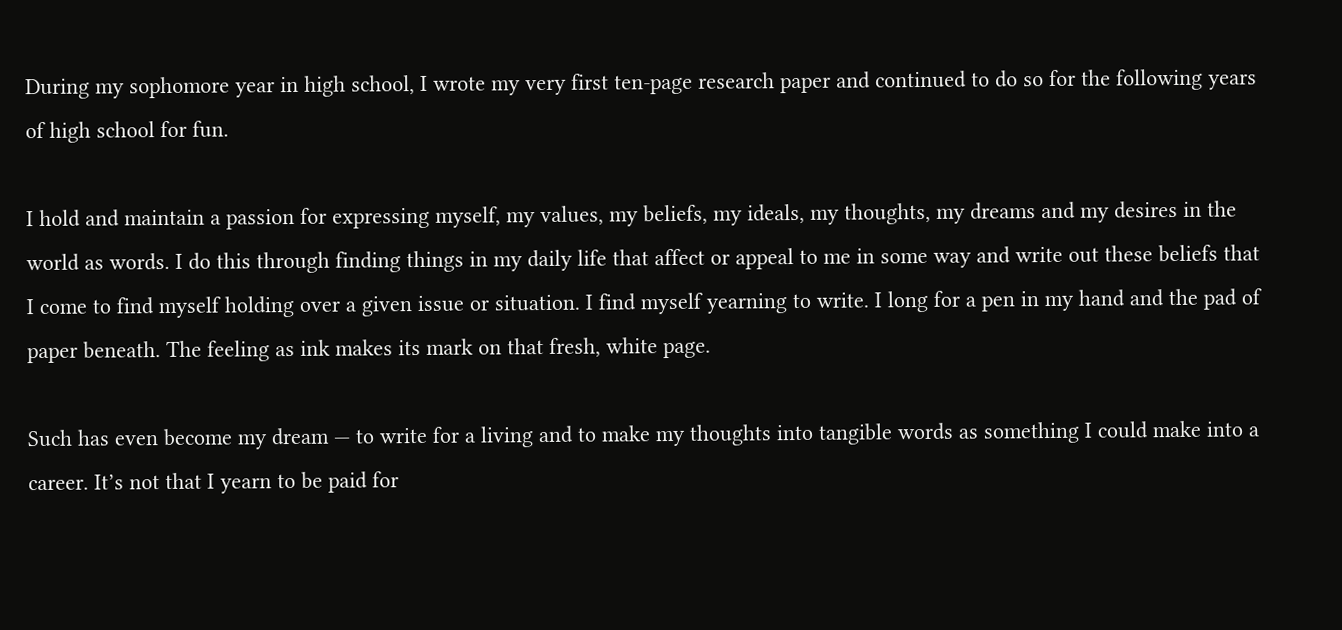During my sophomore year in high school, I wrote my very first ten-page research paper and continued to do so for the following years of high school for fun.

I hold and maintain a passion for expressing myself, my values, my beliefs, my ideals, my thoughts, my dreams and my desires in the world as words. I do this through finding things in my daily life that affect or appeal to me in some way and write out these beliefs that I come to find myself holding over a given issue or situation. I find myself yearning to write. I long for a pen in my hand and the pad of paper beneath. The feeling as ink makes its mark on that fresh, white page.

Such has even become my dream — to write for a living and to make my thoughts into tangible words as something I could make into a career. It’s not that I yearn to be paid for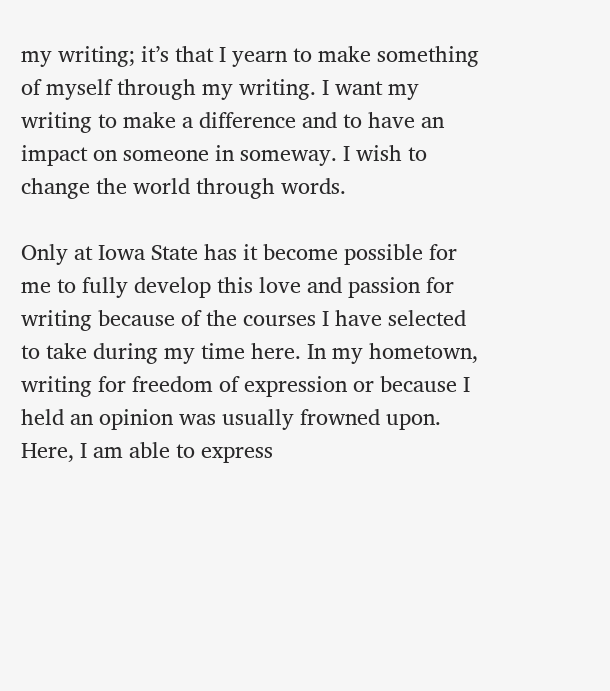my writing; it’s that I yearn to make something of myself through my writing. I want my writing to make a difference and to have an impact on someone in someway. I wish to change the world through words.

Only at Iowa State has it become possible for me to fully develop this love and passion for writing because of the courses I have selected to take during my time here. In my hometown, writing for freedom of expression or because I held an opinion was usually frowned upon. Here, I am able to express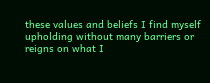these values and beliefs I find myself upholding without many barriers or reigns on what I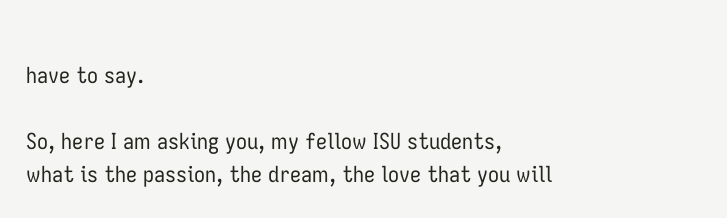have to say.

So, here I am asking you, my fellow ISU students, what is the passion, the dream, the love that you will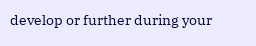develop or further during your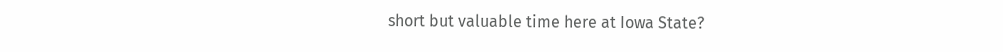short but valuable time here at Iowa State?